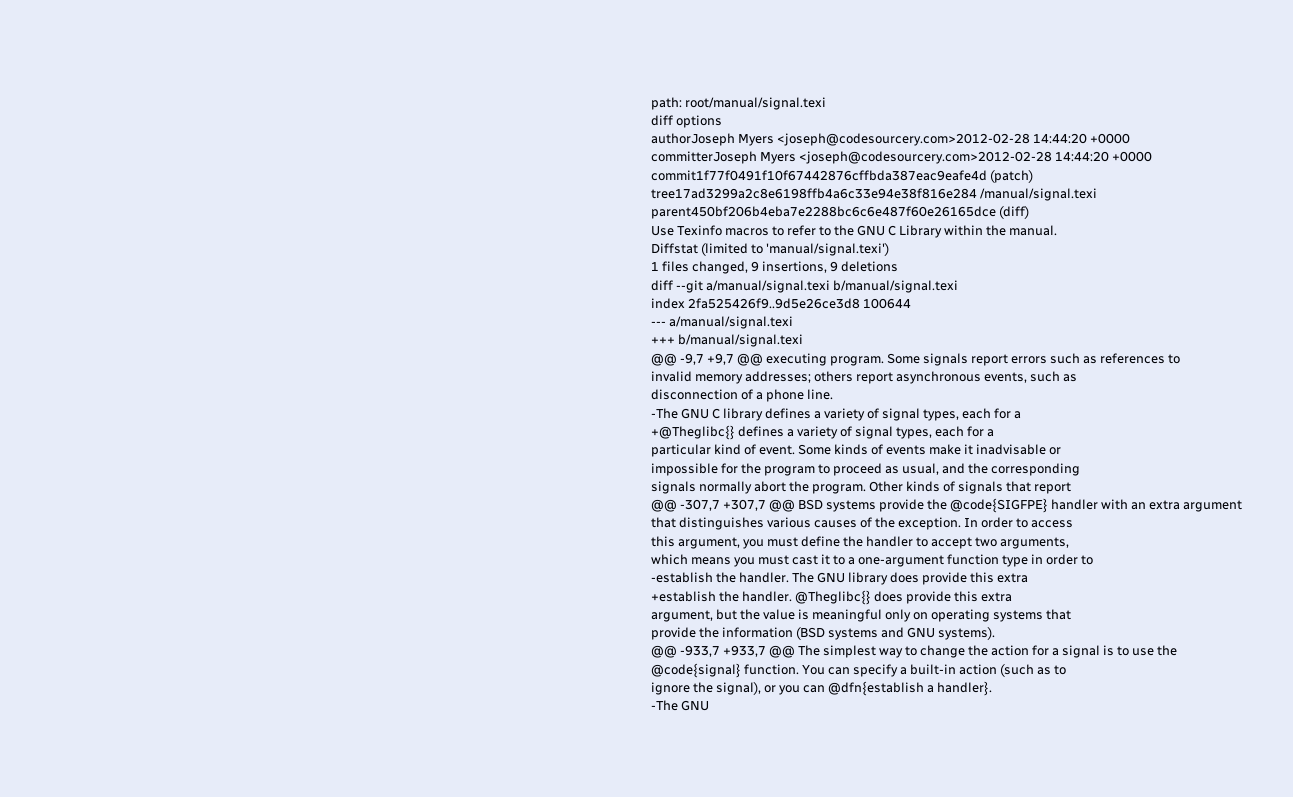path: root/manual/signal.texi
diff options
authorJoseph Myers <joseph@codesourcery.com>2012-02-28 14:44:20 +0000
committerJoseph Myers <joseph@codesourcery.com>2012-02-28 14:44:20 +0000
commit1f77f0491f10f67442876cffbda387eac9eafe4d (patch)
tree17ad3299a2c8e6198ffb4a6c33e94e38f816e284 /manual/signal.texi
parent450bf206b4eba7e2288bc6c6e487f60e26165dce (diff)
Use Texinfo macros to refer to the GNU C Library within the manual.
Diffstat (limited to 'manual/signal.texi')
1 files changed, 9 insertions, 9 deletions
diff --git a/manual/signal.texi b/manual/signal.texi
index 2fa525426f9..9d5e26ce3d8 100644
--- a/manual/signal.texi
+++ b/manual/signal.texi
@@ -9,7 +9,7 @@ executing program. Some signals report errors such as references to
invalid memory addresses; others report asynchronous events, such as
disconnection of a phone line.
-The GNU C library defines a variety of signal types, each for a
+@Theglibc{} defines a variety of signal types, each for a
particular kind of event. Some kinds of events make it inadvisable or
impossible for the program to proceed as usual, and the corresponding
signals normally abort the program. Other kinds of signals that report
@@ -307,7 +307,7 @@ BSD systems provide the @code{SIGFPE} handler with an extra argument
that distinguishes various causes of the exception. In order to access
this argument, you must define the handler to accept two arguments,
which means you must cast it to a one-argument function type in order to
-establish the handler. The GNU library does provide this extra
+establish the handler. @Theglibc{} does provide this extra
argument, but the value is meaningful only on operating systems that
provide the information (BSD systems and GNU systems).
@@ -933,7 +933,7 @@ The simplest way to change the action for a signal is to use the
@code{signal} function. You can specify a built-in action (such as to
ignore the signal), or you can @dfn{establish a handler}.
-The GNU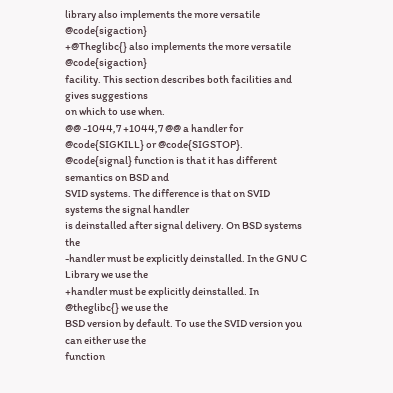library also implements the more versatile @code{sigaction}
+@Theglibc{} also implements the more versatile @code{sigaction}
facility. This section describes both facilities and gives suggestions
on which to use when.
@@ -1044,7 +1044,7 @@ a handler for @code{SIGKILL} or @code{SIGSTOP}.
@code{signal} function is that it has different semantics on BSD and
SVID systems. The difference is that on SVID systems the signal handler
is deinstalled after signal delivery. On BSD systems the
-handler must be explicitly deinstalled. In the GNU C Library we use the
+handler must be explicitly deinstalled. In @theglibc{} we use the
BSD version by default. To use the SVID version you can either use the
function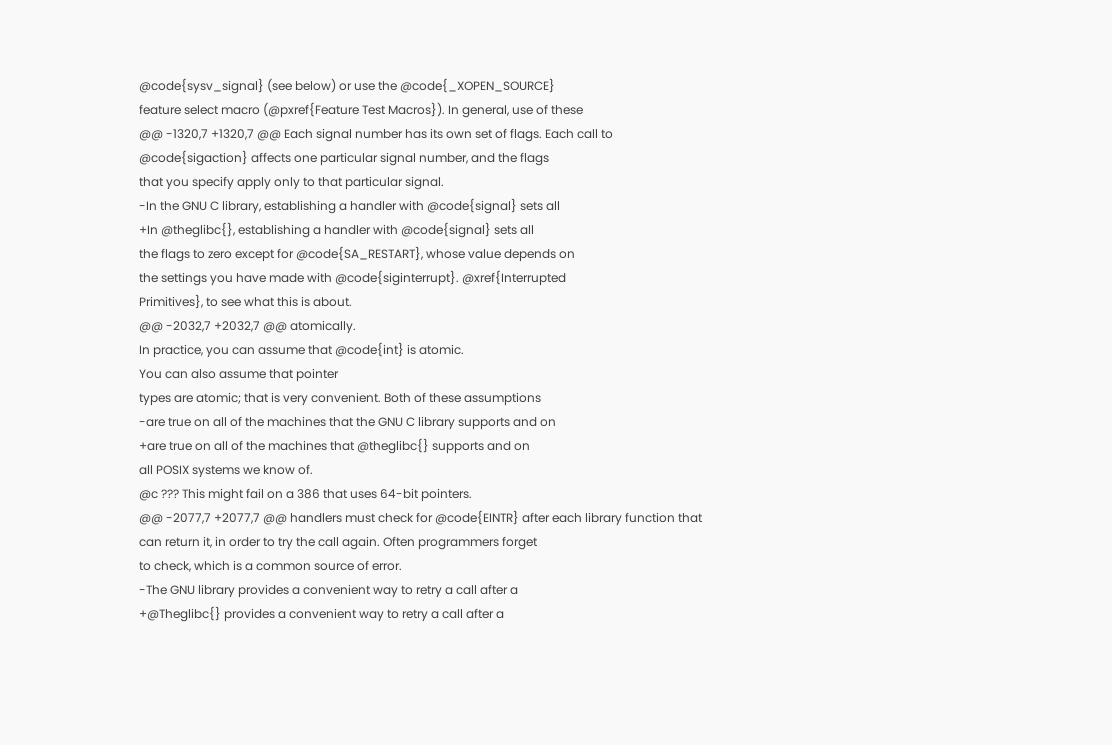@code{sysv_signal} (see below) or use the @code{_XOPEN_SOURCE}
feature select macro (@pxref{Feature Test Macros}). In general, use of these
@@ -1320,7 +1320,7 @@ Each signal number has its own set of flags. Each call to
@code{sigaction} affects one particular signal number, and the flags
that you specify apply only to that particular signal.
-In the GNU C library, establishing a handler with @code{signal} sets all
+In @theglibc{}, establishing a handler with @code{signal} sets all
the flags to zero except for @code{SA_RESTART}, whose value depends on
the settings you have made with @code{siginterrupt}. @xref{Interrupted
Primitives}, to see what this is about.
@@ -2032,7 +2032,7 @@ atomically.
In practice, you can assume that @code{int} is atomic.
You can also assume that pointer
types are atomic; that is very convenient. Both of these assumptions
-are true on all of the machines that the GNU C library supports and on
+are true on all of the machines that @theglibc{} supports and on
all POSIX systems we know of.
@c ??? This might fail on a 386 that uses 64-bit pointers.
@@ -2077,7 +2077,7 @@ handlers must check for @code{EINTR} after each library function that
can return it, in order to try the call again. Often programmers forget
to check, which is a common source of error.
-The GNU library provides a convenient way to retry a call after a
+@Theglibc{} provides a convenient way to retry a call after a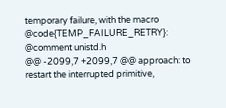temporary failure, with the macro @code{TEMP_FAILURE_RETRY}:
@comment unistd.h
@@ -2099,7 +2099,7 @@ approach: to restart the interrupted primitive,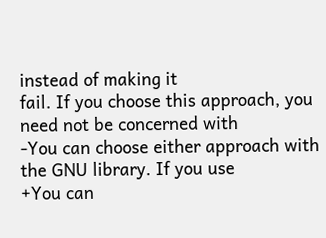instead of making it
fail. If you choose this approach, you need not be concerned with
-You can choose either approach with the GNU library. If you use
+You can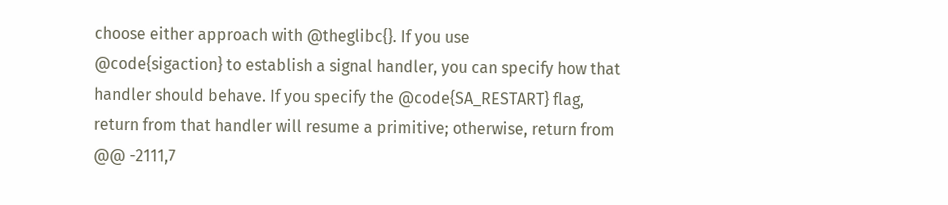choose either approach with @theglibc{}. If you use
@code{sigaction} to establish a signal handler, you can specify how that
handler should behave. If you specify the @code{SA_RESTART} flag,
return from that handler will resume a primitive; otherwise, return from
@@ -2111,7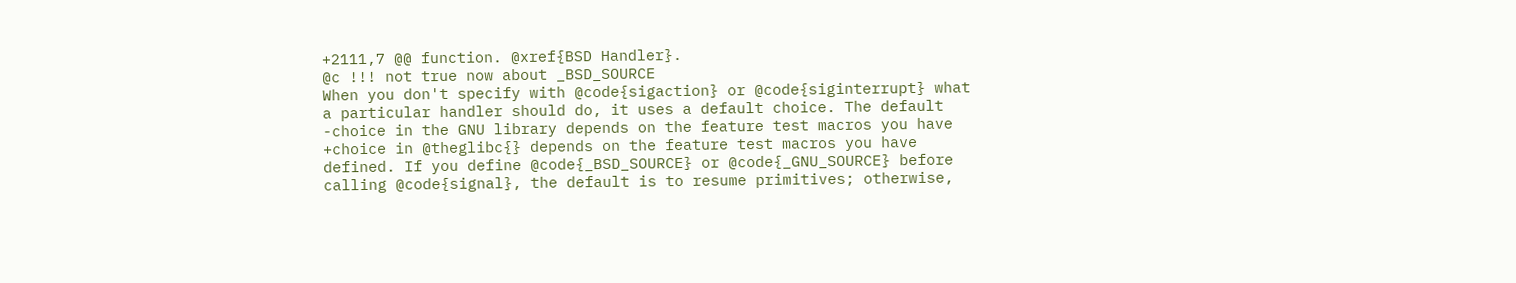+2111,7 @@ function. @xref{BSD Handler}.
@c !!! not true now about _BSD_SOURCE
When you don't specify with @code{sigaction} or @code{siginterrupt} what
a particular handler should do, it uses a default choice. The default
-choice in the GNU library depends on the feature test macros you have
+choice in @theglibc{} depends on the feature test macros you have
defined. If you define @code{_BSD_SOURCE} or @code{_GNU_SOURCE} before
calling @code{signal}, the default is to resume primitives; otherwise,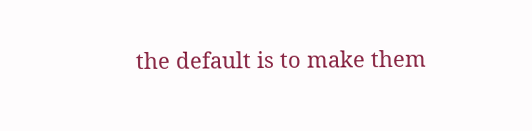the default is to make them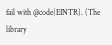fail with @code{EINTR}. (The library